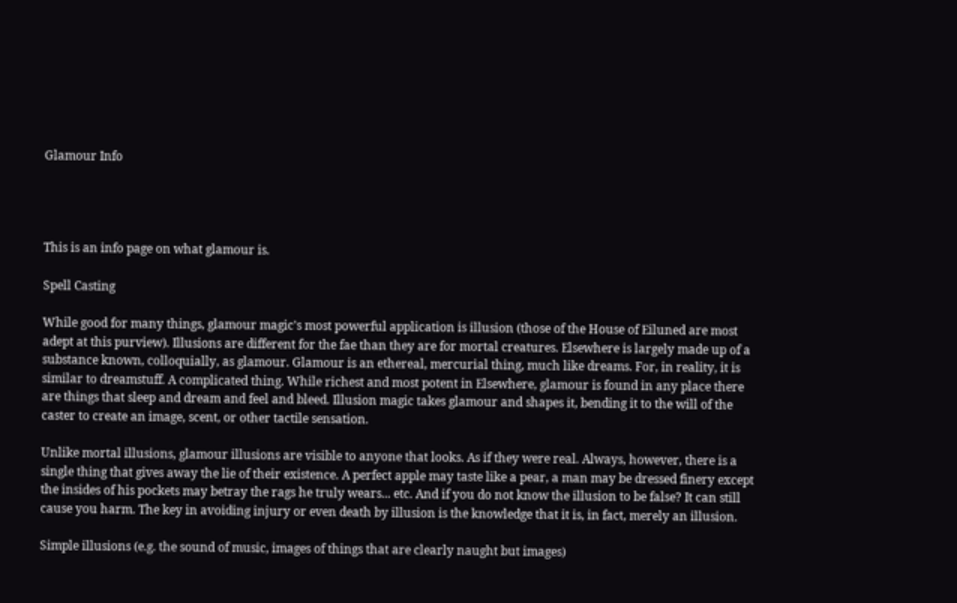Glamour Info




This is an info page on what glamour is.

Spell Casting

While good for many things, glamour magic's most powerful application is illusion (those of the House of Eiluned are most adept at this purview). Illusions are different for the fae than they are for mortal creatures. Elsewhere is largely made up of a substance known, colloquially, as glamour. Glamour is an ethereal, mercurial thing, much like dreams. For, in reality, it is similar to dreamstuff. A complicated thing. While richest and most potent in Elsewhere, glamour is found in any place there are things that sleep and dream and feel and bleed. Illusion magic takes glamour and shapes it, bending it to the will of the caster to create an image, scent, or other tactile sensation.

Unlike mortal illusions, glamour illusions are visible to anyone that looks. As if they were real. Always, however, there is a single thing that gives away the lie of their existence. A perfect apple may taste like a pear, a man may be dressed finery except the insides of his pockets may betray the rags he truly wears... etc. And if you do not know the illusion to be false? It can still cause you harm. The key in avoiding injury or even death by illusion is the knowledge that it is, in fact, merely an illusion.

Simple illusions (e.g. the sound of music, images of things that are clearly naught but images)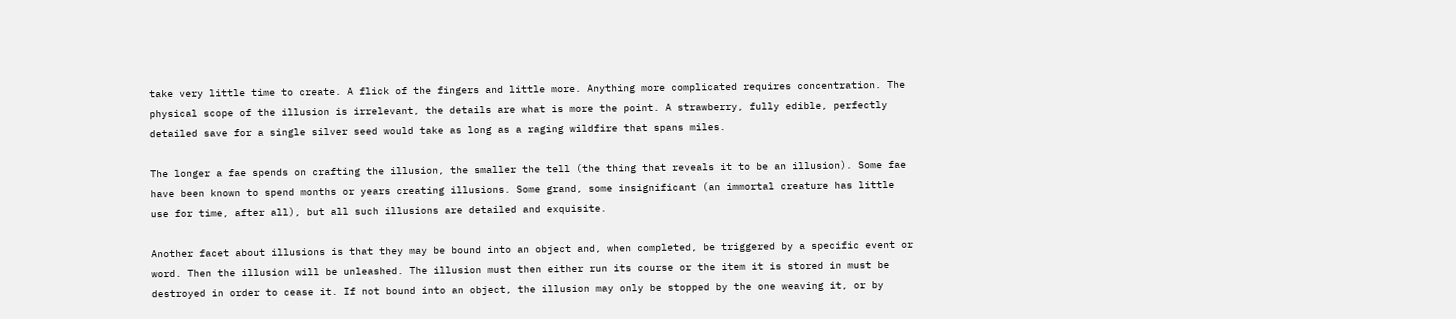take very little time to create. A flick of the fingers and little more. Anything more complicated requires concentration. The physical scope of the illusion is irrelevant, the details are what is more the point. A strawberry, fully edible, perfectly detailed save for a single silver seed would take as long as a raging wildfire that spans miles.

The longer a fae spends on crafting the illusion, the smaller the tell (the thing that reveals it to be an illusion). Some fae have been known to spend months or years creating illusions. Some grand, some insignificant (an immortal creature has little use for time, after all), but all such illusions are detailed and exquisite.

Another facet about illusions is that they may be bound into an object and, when completed, be triggered by a specific event or word. Then the illusion will be unleashed. The illusion must then either run its course or the item it is stored in must be destroyed in order to cease it. If not bound into an object, the illusion may only be stopped by the one weaving it, or by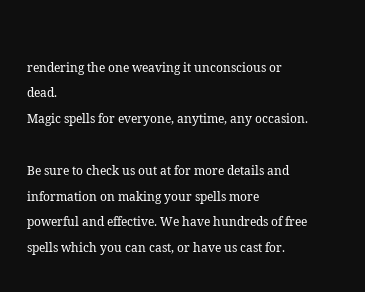rendering the one weaving it unconscious or dead.
Magic spells for everyone, anytime, any occasion.

Be sure to check us out at for more details and information on making your spells more powerful and effective. We have hundreds of free spells which you can cast, or have us cast for.